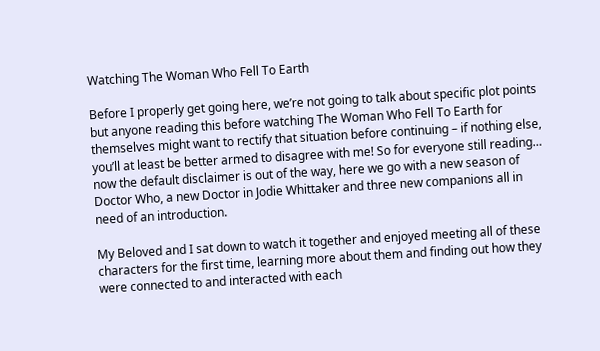Watching The Woman Who Fell To Earth

Before I properly get going here, we’re not going to talk about specific plot points but anyone reading this before watching The Woman Who Fell To Earth for themselves might want to rectify that situation before continuing – if nothing else, you’ll at least be better armed to disagree with me! So for everyone still reading… now the default disclaimer is out of the way, here we go with a new season of Doctor Who, a new Doctor in Jodie Whittaker and three new companions all in need of an introduction.

My Beloved and I sat down to watch it together and enjoyed meeting all of these characters for the first time, learning more about them and finding out how they were connected to and interacted with each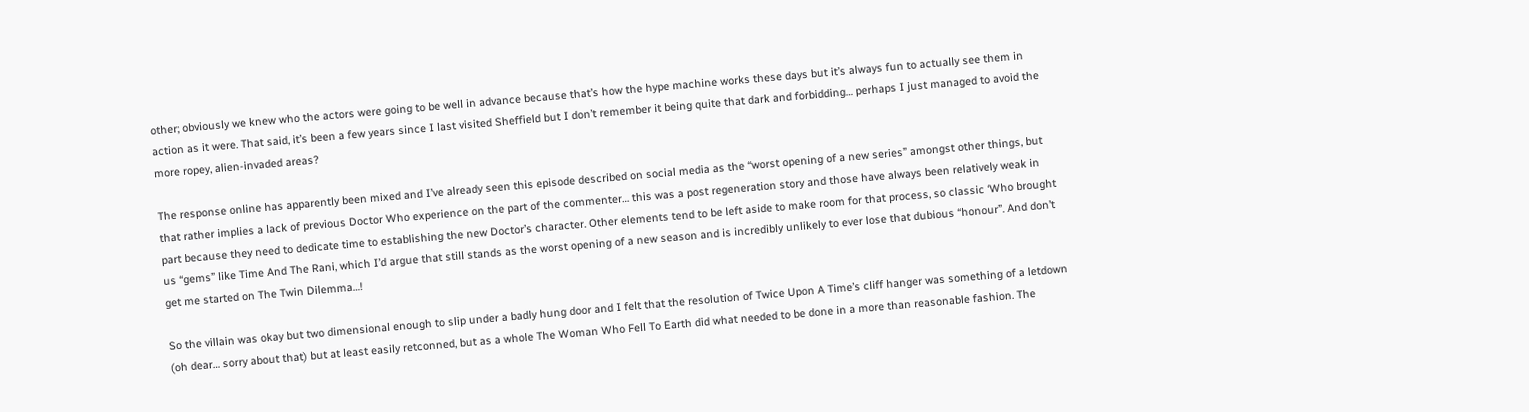other; obviously we knew who the actors were going to be well in advance because that’s how the hype machine works these days but it’s always fun to actually see them in action as it were. That said, it’s been a few years since I last visited Sheffield but I don’t remember it being quite that dark and forbidding… perhaps I just managed to avoid the more ropey, alien-invaded areas?

The response online has apparently been mixed and I’ve already seen this episode described on social media as the “worst opening of a new series” amongst other things, but that rather implies a lack of previous Doctor Who experience on the part of the commenter… this was a post regeneration story and those have always been relatively weak in part because they need to dedicate time to establishing the new Doctor’s character. Other elements tend to be left aside to make room for that process, so classic ‘Who brought us “gems” like Time And The Rani, which I’d argue that still stands as the worst opening of a new season and is incredibly unlikely to ever lose that dubious “honour”. And don’t get me started on The Twin Dilemma…!

So the villain was okay but two dimensional enough to slip under a badly hung door and I felt that the resolution of Twice Upon A Time’s cliff hanger was something of a letdown (oh dear… sorry about that) but at least easily retconned, but as a whole The Woman Who Fell To Earth did what needed to be done in a more than reasonable fashion. The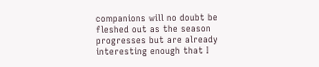companions will no doubt be fleshed out as the season progresses but are already interesting enough that I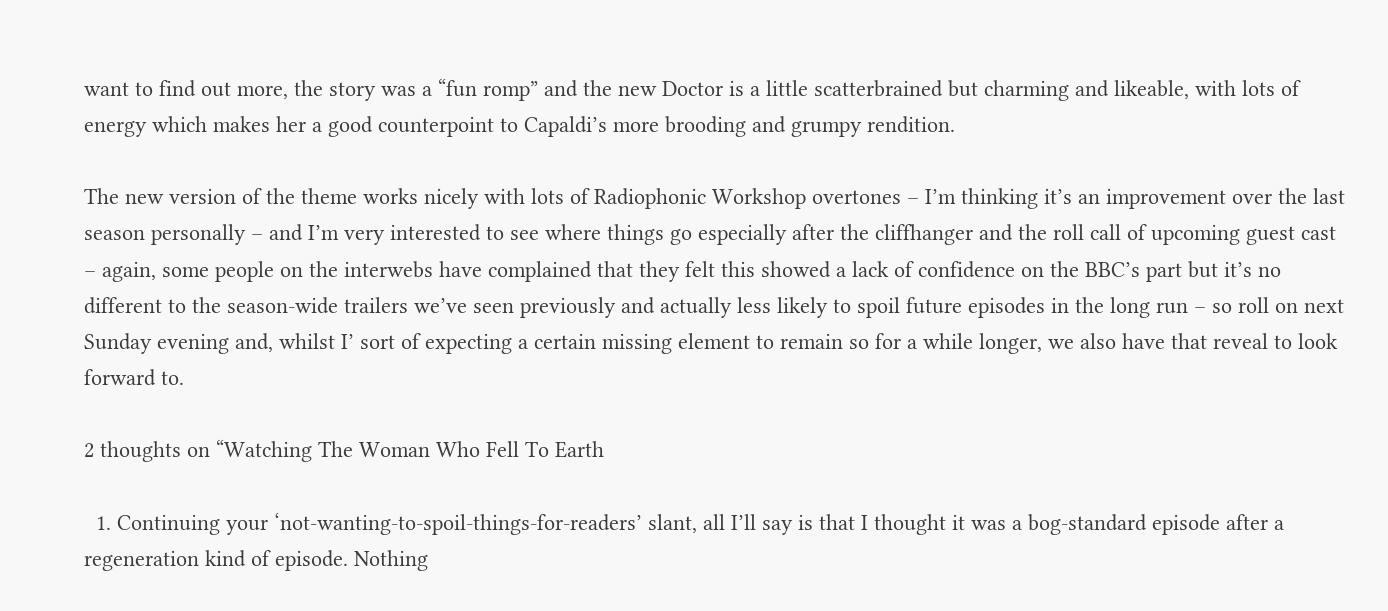want to find out more, the story was a “fun romp” and the new Doctor is a little scatterbrained but charming and likeable, with lots of energy which makes her a good counterpoint to Capaldi’s more brooding and grumpy rendition.

The new version of the theme works nicely with lots of Radiophonic Workshop overtones – I’m thinking it’s an improvement over the last season personally – and I’m very interested to see where things go especially after the cliffhanger and the roll call of upcoming guest cast – again, some people on the interwebs have complained that they felt this showed a lack of confidence on the BBC’s part but it’s no different to the season-wide trailers we’ve seen previously and actually less likely to spoil future episodes in the long run – so roll on next Sunday evening and, whilst I’ sort of expecting a certain missing element to remain so for a while longer, we also have that reveal to look forward to.

2 thoughts on “Watching The Woman Who Fell To Earth

  1. Continuing your ‘not-wanting-to-spoil-things-for-readers’ slant, all I’ll say is that I thought it was a bog-standard episode after a regeneration kind of episode. Nothing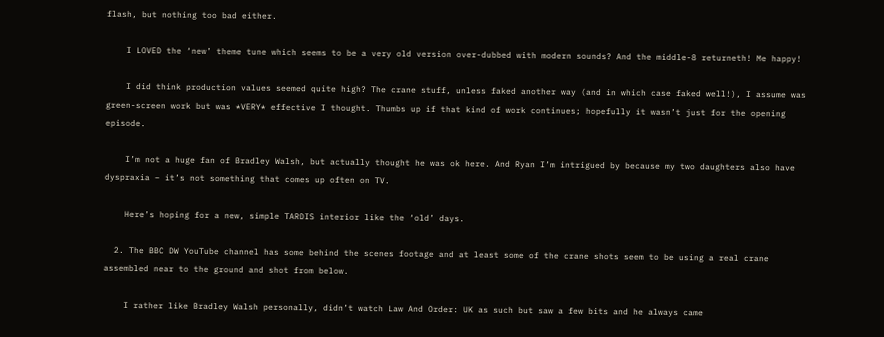flash, but nothing too bad either.

    I LOVED the ‘new’ theme tune which seems to be a very old version over-dubbed with modern sounds? And the middle-8 returneth! Me happy!

    I did think production values seemed quite high? The crane stuff, unless faked another way (and in which case faked well!), I assume was green-screen work but was *VERY* effective I thought. Thumbs up if that kind of work continues; hopefully it wasn’t just for the opening episode.

    I’m not a huge fan of Bradley Walsh, but actually thought he was ok here. And Ryan I’m intrigued by because my two daughters also have dyspraxia – it’s not something that comes up often on TV.

    Here’s hoping for a new, simple TARDIS interior like the ‘old’ days.

  2. The BBC DW YouTube channel has some behind the scenes footage and at least some of the crane shots seem to be using a real crane assembled near to the ground and shot from below.

    I rather like Bradley Walsh personally, didn’t watch Law And Order: UK as such but saw a few bits and he always came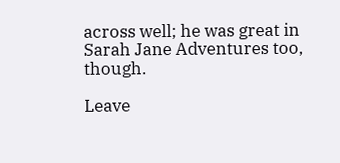across well; he was great in Sarah Jane Adventures too, though.

Leave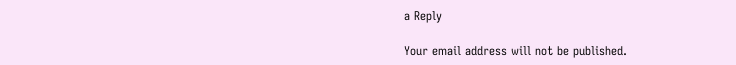a Reply

Your email address will not be published.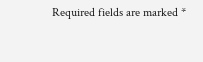Required fields are marked *